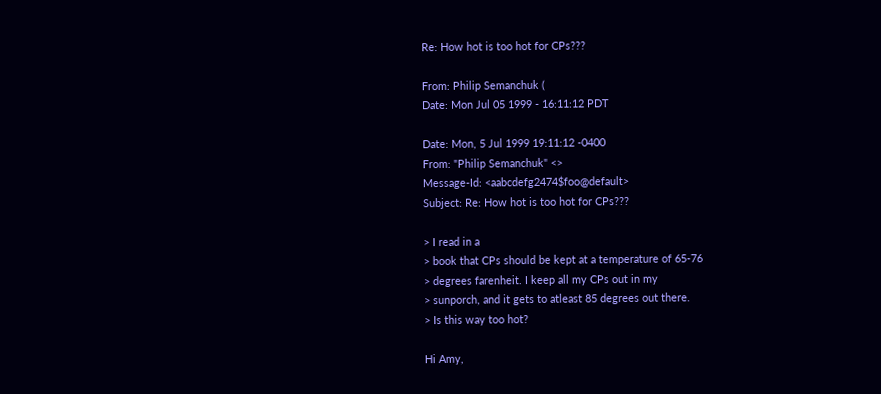Re: How hot is too hot for CPs???

From: Philip Semanchuk (
Date: Mon Jul 05 1999 - 16:11:12 PDT

Date: Mon, 5 Jul 1999 19:11:12 -0400
From: "Philip Semanchuk" <>
Message-Id: <aabcdefg2474$foo@default>
Subject: Re: How hot is too hot for CPs???

> I read in a
> book that CPs should be kept at a temperature of 65-76
> degrees farenheit. I keep all my CPs out in my
> sunporch, and it gets to atleast 85 degrees out there.
> Is this way too hot?

Hi Amy,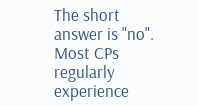The short answer is "no". Most CPs regularly experience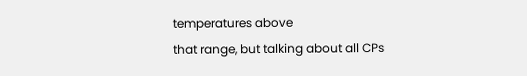temperatures above
that range, but talking about all CPs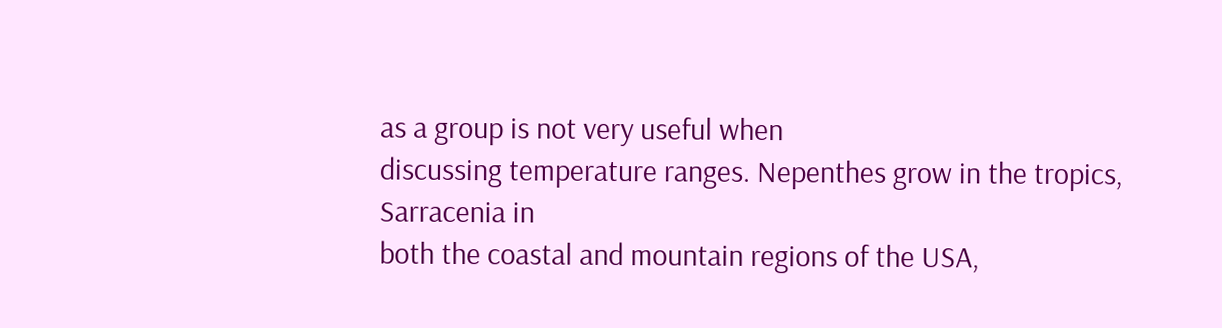as a group is not very useful when
discussing temperature ranges. Nepenthes grow in the tropics, Sarracenia in
both the coastal and mountain regions of the USA,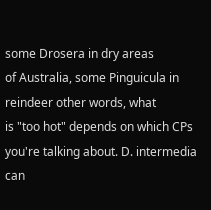some Drosera in dry areas
of Australia, some Pinguicula in reindeer other words, what
is "too hot" depends on which CPs you're talking about. D. intermedia can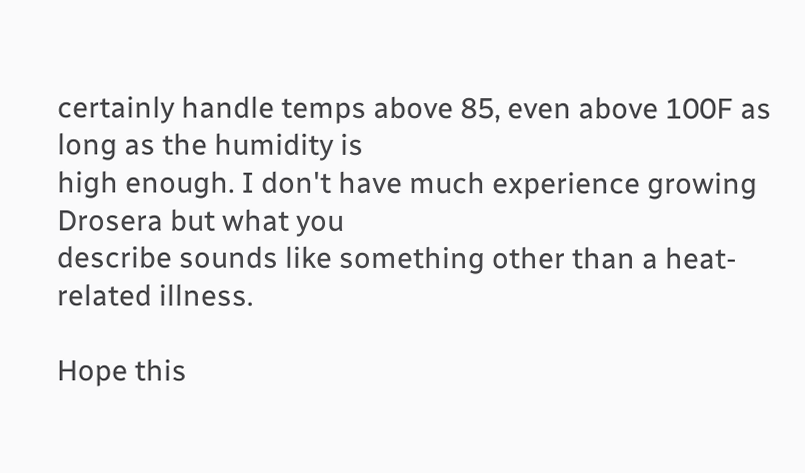certainly handle temps above 85, even above 100F as long as the humidity is
high enough. I don't have much experience growing Drosera but what you
describe sounds like something other than a heat-related illness.

Hope this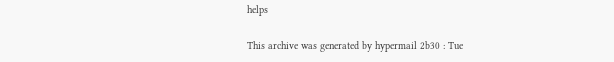helps

This archive was generated by hypermail 2b30 : Tue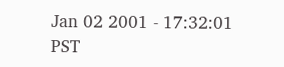Jan 02 2001 - 17:32:01 PST